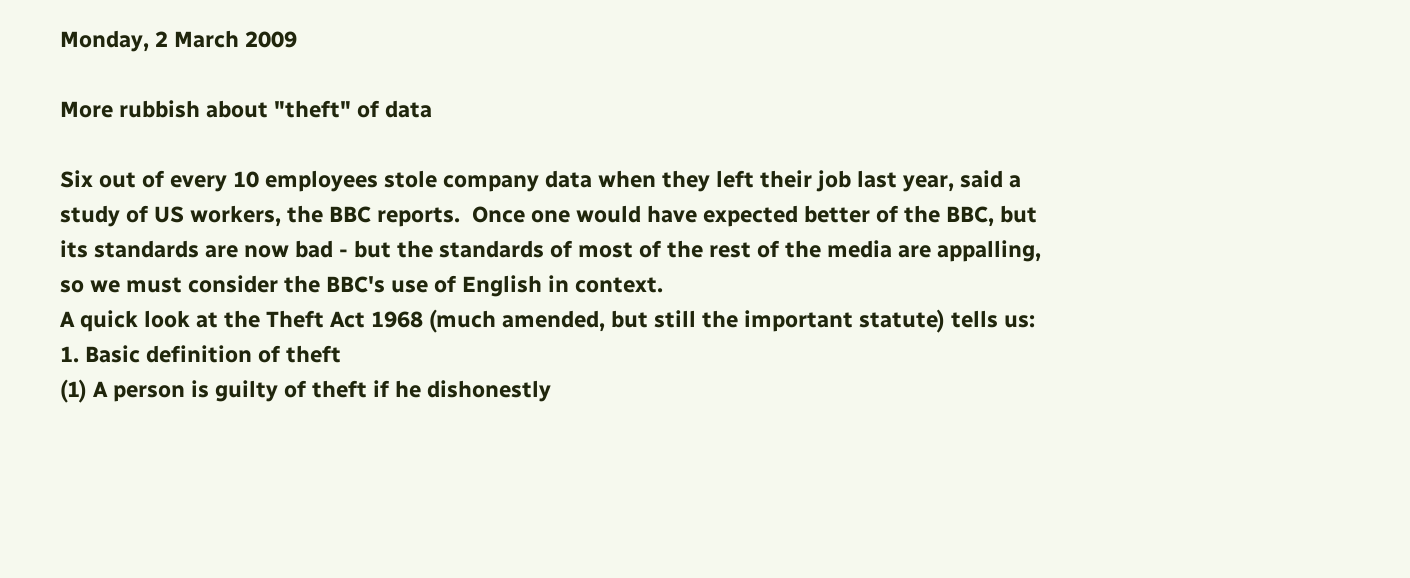Monday, 2 March 2009

More rubbish about "theft" of data

Six out of every 10 employees stole company data when they left their job last year, said a study of US workers, the BBC reports.  Once one would have expected better of the BBC, but its standards are now bad - but the standards of most of the rest of the media are appalling, so we must consider the BBC's use of English in context.
A quick look at the Theft Act 1968 (much amended, but still the important statute) tells us:
1. Basic definition of theft
(1) A person is guilty of theft if he dishonestly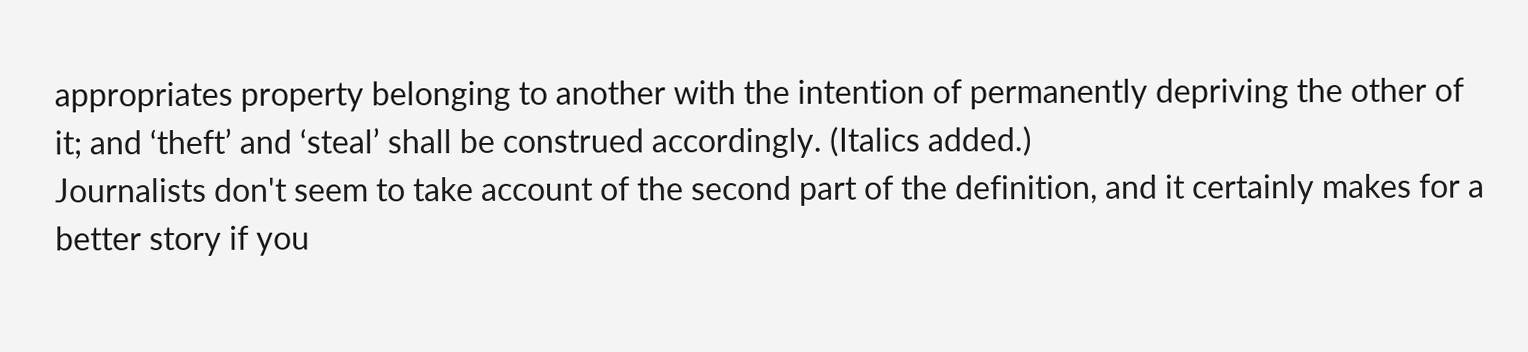appropriates property belonging to another with the intention of permanently depriving the other of it; and ‘theft’ and ‘steal’ shall be construed accordingly. (Italics added.)
Journalists don't seem to take account of the second part of the definition, and it certainly makes for a better story if you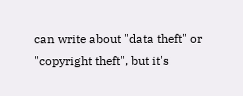can write about "data theft" or "copyright theft", but it's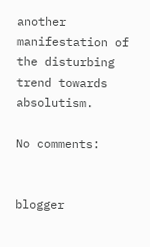another manifestation of the disturbing trend towards absolutism.

No comments:


blogger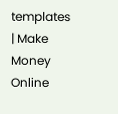templates | Make Money Online